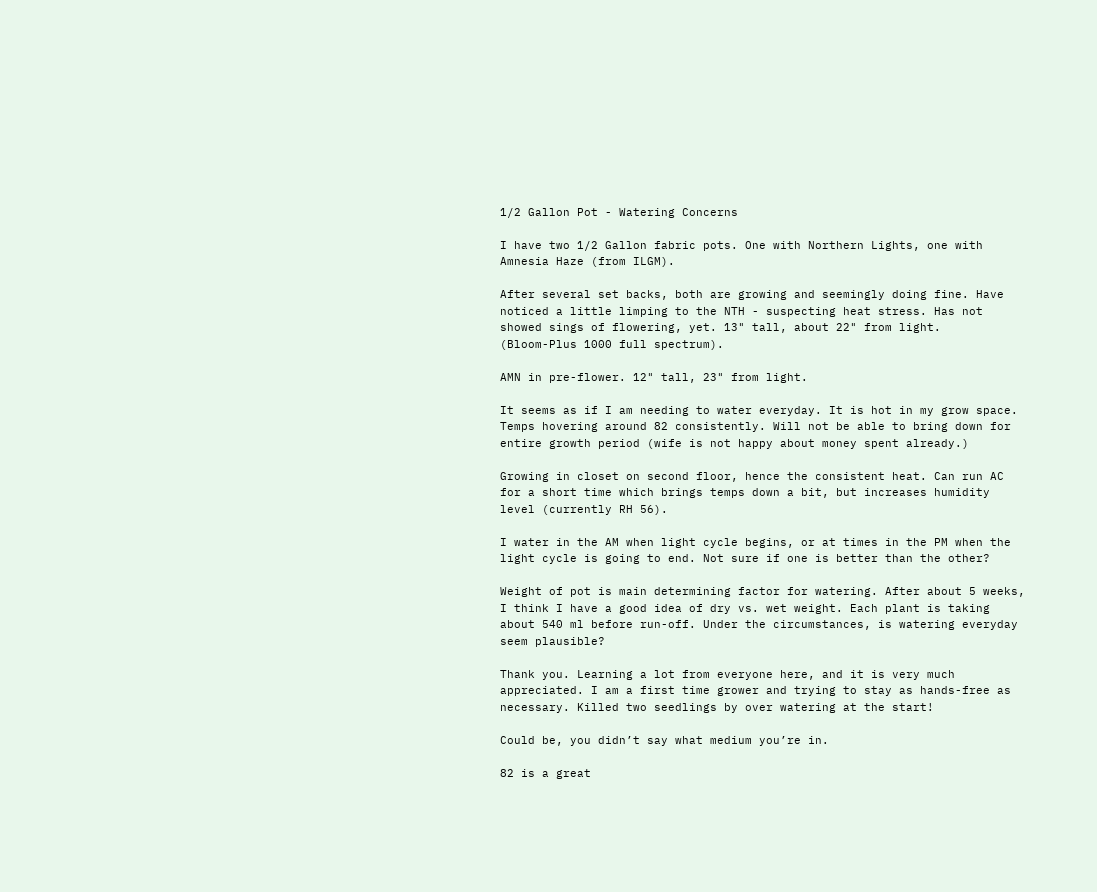1/2 Gallon Pot - Watering Concerns

I have two 1/2 Gallon fabric pots. One with Northern Lights, one with Amnesia Haze (from ILGM).

After several set backs, both are growing and seemingly doing fine. Have noticed a little limping to the NTH - suspecting heat stress. Has not showed sings of flowering, yet. 13" tall, about 22" from light.
(Bloom-Plus 1000 full spectrum).

AMN in pre-flower. 12" tall, 23" from light.

It seems as if I am needing to water everyday. It is hot in my grow space. Temps hovering around 82 consistently. Will not be able to bring down for entire growth period (wife is not happy about money spent already.)

Growing in closet on second floor, hence the consistent heat. Can run AC for a short time which brings temps down a bit, but increases humidity level (currently RH 56).

I water in the AM when light cycle begins, or at times in the PM when the light cycle is going to end. Not sure if one is better than the other?

Weight of pot is main determining factor for watering. After about 5 weeks, I think I have a good idea of dry vs. wet weight. Each plant is taking about 540 ml before run-off. Under the circumstances, is watering everyday seem plausible?

Thank you. Learning a lot from everyone here, and it is very much appreciated. I am a first time grower and trying to stay as hands-free as necessary. Killed two seedlings by over watering at the start!

Could be, you didn’t say what medium you’re in.

82 is a great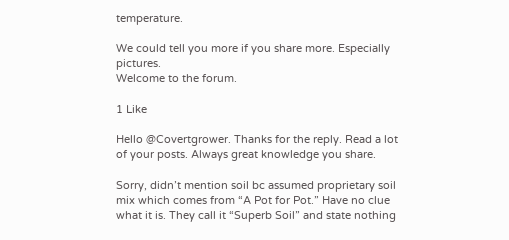temperature.

We could tell you more if you share more. Especially pictures.
Welcome to the forum.

1 Like

Hello @Covertgrower. Thanks for the reply. Read a lot of your posts. Always great knowledge you share.

Sorry, didn’t mention soil bc assumed proprietary soil mix which comes from “A Pot for Pot.” Have no clue what it is. They call it “Superb Soil” and state nothing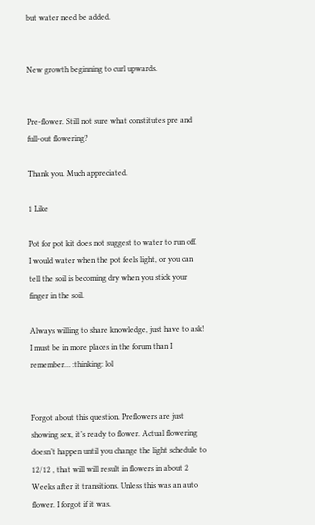but water need be added.


New growth beginning to curl upwards.


Pre-flower. Still not sure what constitutes pre and full-out flowering?

Thank you. Much appreciated.

1 Like

Pot for pot kit does not suggest to water to run off.
I would water when the pot feels light, or you can tell the soil is becoming dry when you stick your finger in the soil.

Always willing to share knowledge, just have to ask! I must be in more places in the forum than I remember… :thinking: lol


Forgot about this question. Preflowers are just showing sex, it’s ready to flower. Actual flowering doesn’t happen until you change the light schedule to 12/12 , that will will result in flowers in about 2
Weeks after it transitions. Unless this was an auto flower. I forgot if it was.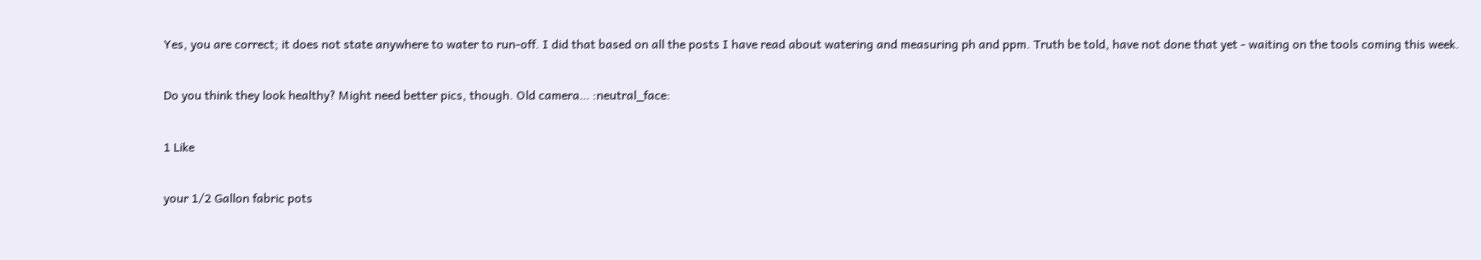Yes, you are correct; it does not state anywhere to water to run-off. I did that based on all the posts I have read about watering and measuring ph and ppm. Truth be told, have not done that yet - waiting on the tools coming this week.

Do you think they look healthy? Might need better pics, though. Old camera… :neutral_face:

1 Like

your 1/2 Gallon fabric pots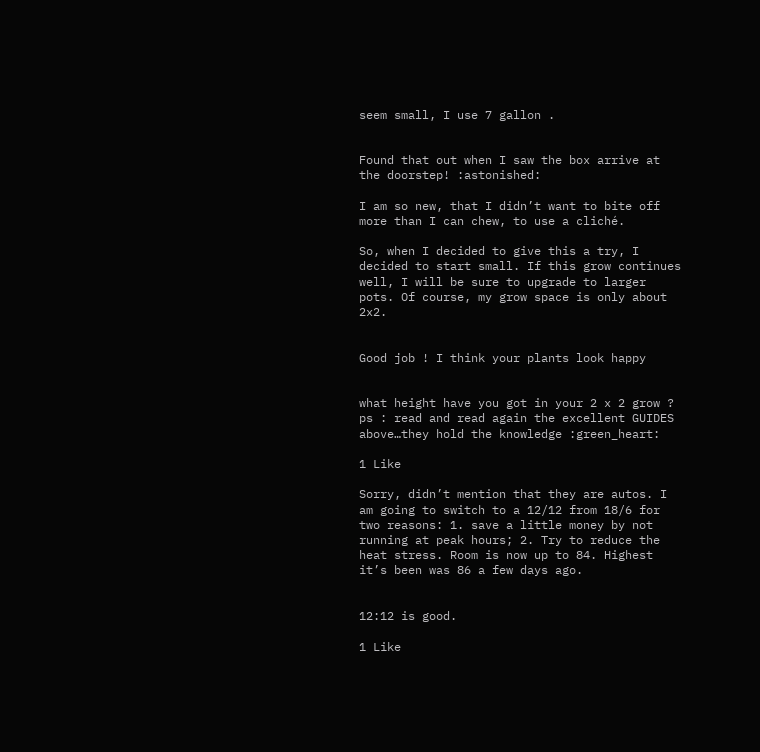seem small, I use 7 gallon .


Found that out when I saw the box arrive at the doorstep! :astonished:

I am so new, that I didn’t want to bite off more than I can chew, to use a cliché.

So, when I decided to give this a try, I decided to start small. If this grow continues well, I will be sure to upgrade to larger pots. Of course, my grow space is only about 2x2.


Good job ! I think your plants look happy


what height have you got in your 2 x 2 grow ?
ps : read and read again the excellent GUIDES above…they hold the knowledge :green_heart:

1 Like

Sorry, didn’t mention that they are autos. I am going to switch to a 12/12 from 18/6 for two reasons: 1. save a little money by not running at peak hours; 2. Try to reduce the heat stress. Room is now up to 84. Highest it’s been was 86 a few days ago.


12:12 is good.

1 Like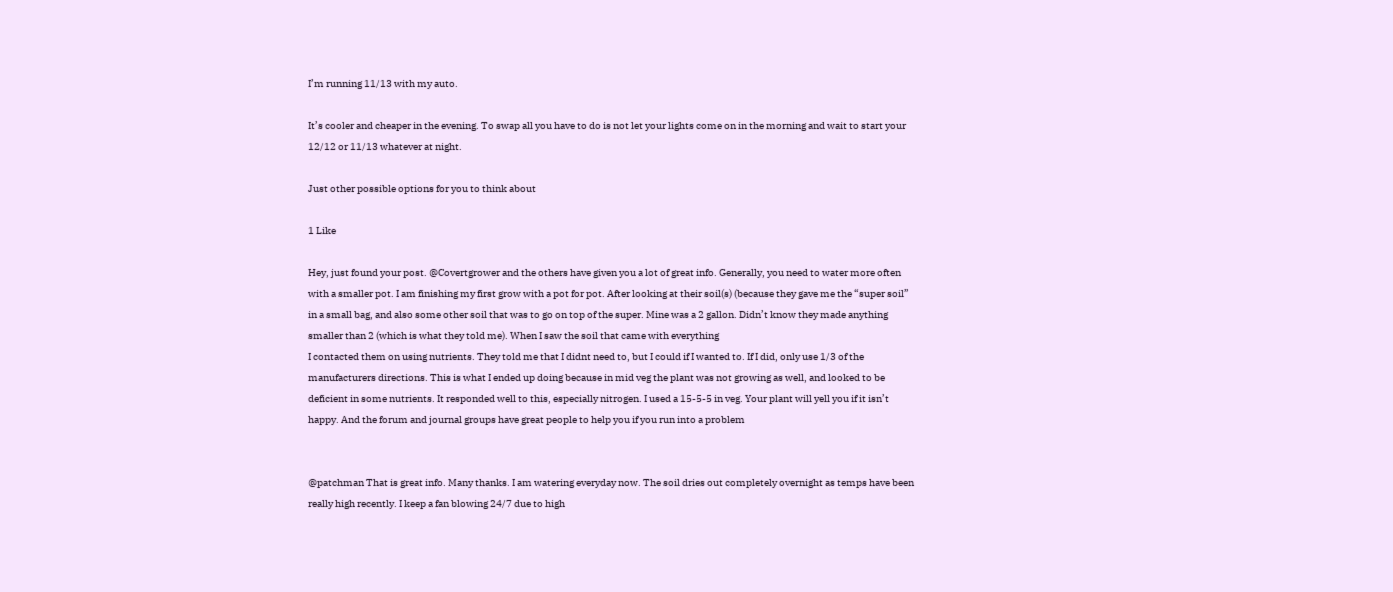I’m running 11/13 with my auto.

It’s cooler and cheaper in the evening. To swap all you have to do is not let your lights come on in the morning and wait to start your 12/12 or 11/13 whatever at night.

Just other possible options for you to think about

1 Like

Hey, just found your post. @Covertgrower and the others have given you a lot of great info. Generally, you need to water more often with a smaller pot. I am finishing my first grow with a pot for pot. After looking at their soil(s) (because they gave me the “super soil” in a small bag, and also some other soil that was to go on top of the super. Mine was a 2 gallon. Didn’t know they made anything smaller than 2 (which is what they told me). When I saw the soil that came with everything
I contacted them on using nutrients. They told me that I didnt need to, but I could if I wanted to. If I did, only use 1/3 of the manufacturers directions. This is what I ended up doing because in mid veg the plant was not growing as well, and looked to be deficient in some nutrients. It responded well to this, especially nitrogen. I used a 15-5-5 in veg. Your plant will yell you if it isn’t happy. And the forum and journal groups have great people to help you if you run into a problem


@patchman That is great info. Many thanks. I am watering everyday now. The soil dries out completely overnight as temps have been really high recently. I keep a fan blowing 24/7 due to high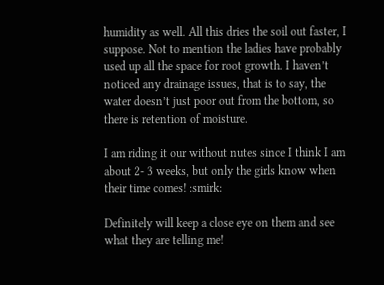humidity as well. All this dries the soil out faster, I suppose. Not to mention the ladies have probably used up all the space for root growth. I haven’t noticed any drainage issues, that is to say, the water doesn’t just poor out from the bottom, so there is retention of moisture.

I am riding it our without nutes since I think I am about 2- 3 weeks, but only the girls know when their time comes! :smirk:

Definitely will keep a close eye on them and see what they are telling me!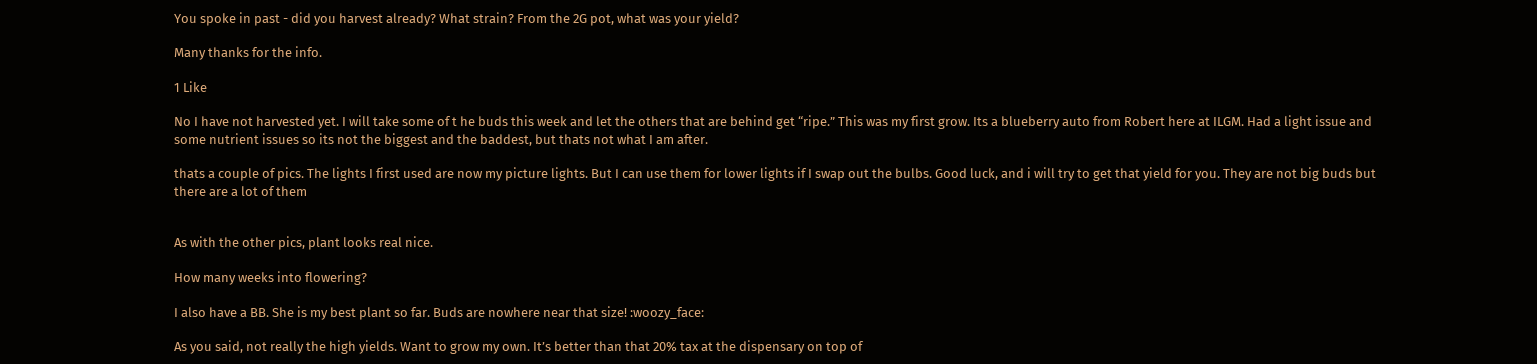You spoke in past - did you harvest already? What strain? From the 2G pot, what was your yield?

Many thanks for the info.

1 Like

No I have not harvested yet. I will take some of t he buds this week and let the others that are behind get “ripe.” This was my first grow. Its a blueberry auto from Robert here at ILGM. Had a light issue and some nutrient issues so its not the biggest and the baddest, but thats not what I am after.

thats a couple of pics. The lights I first used are now my picture lights. But I can use them for lower lights if I swap out the bulbs. Good luck, and i will try to get that yield for you. They are not big buds but there are a lot of them


As with the other pics, plant looks real nice.

How many weeks into flowering?

I also have a BB. She is my best plant so far. Buds are nowhere near that size! :woozy_face:

As you said, not really the high yields. Want to grow my own. It’s better than that 20% tax at the dispensary on top of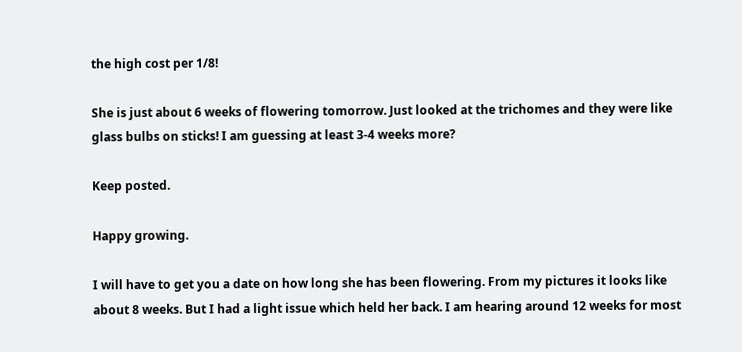the high cost per 1/8!

She is just about 6 weeks of flowering tomorrow. Just looked at the trichomes and they were like glass bulbs on sticks! I am guessing at least 3-4 weeks more?

Keep posted.

Happy growing.

I will have to get you a date on how long she has been flowering. From my pictures it looks like about 8 weeks. But I had a light issue which held her back. I am hearing around 12 weeks for most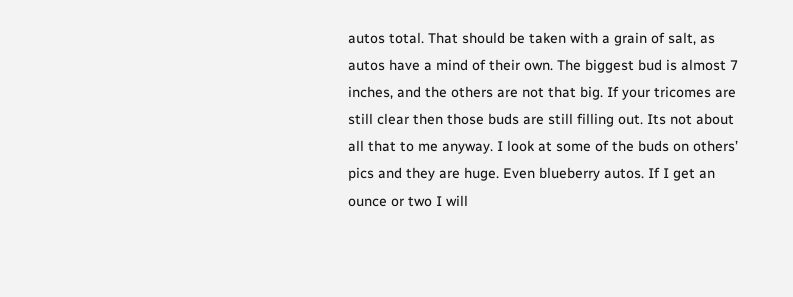autos total. That should be taken with a grain of salt, as autos have a mind of their own. The biggest bud is almost 7 inches, and the others are not that big. If your tricomes are still clear then those buds are still filling out. Its not about all that to me anyway. I look at some of the buds on others’ pics and they are huge. Even blueberry autos. If I get an ounce or two I will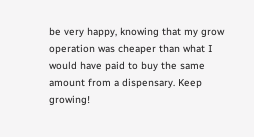be very happy, knowing that my grow operation was cheaper than what I would have paid to buy the same amount from a dispensary. Keep growing!